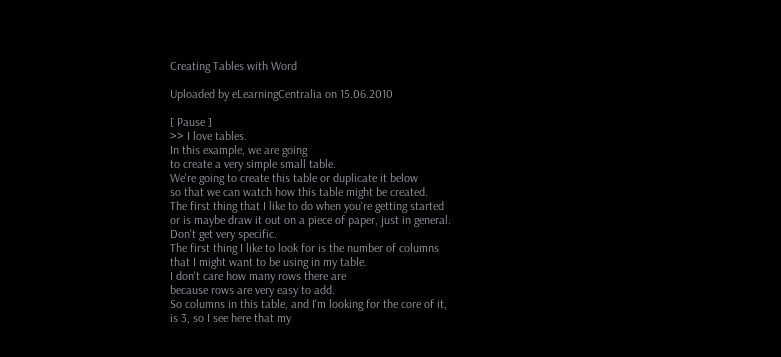Creating Tables with Word

Uploaded by eLearningCentralia on 15.06.2010

[ Pause ]
>> I love tables.
In this example, we are going
to create a very simple small table.
We're going to create this table or duplicate it below
so that we can watch how this table might be created.
The first thing that I like to do when you're getting started
or is maybe draw it out on a piece of paper, just in general.
Don't get very specific.
The first thing I like to look for is the number of columns
that I might want to be using in my table.
I don't care how many rows there are
because rows are very easy to add.
So columns in this table, and I'm looking for the core of it,
is 3, so I see here that my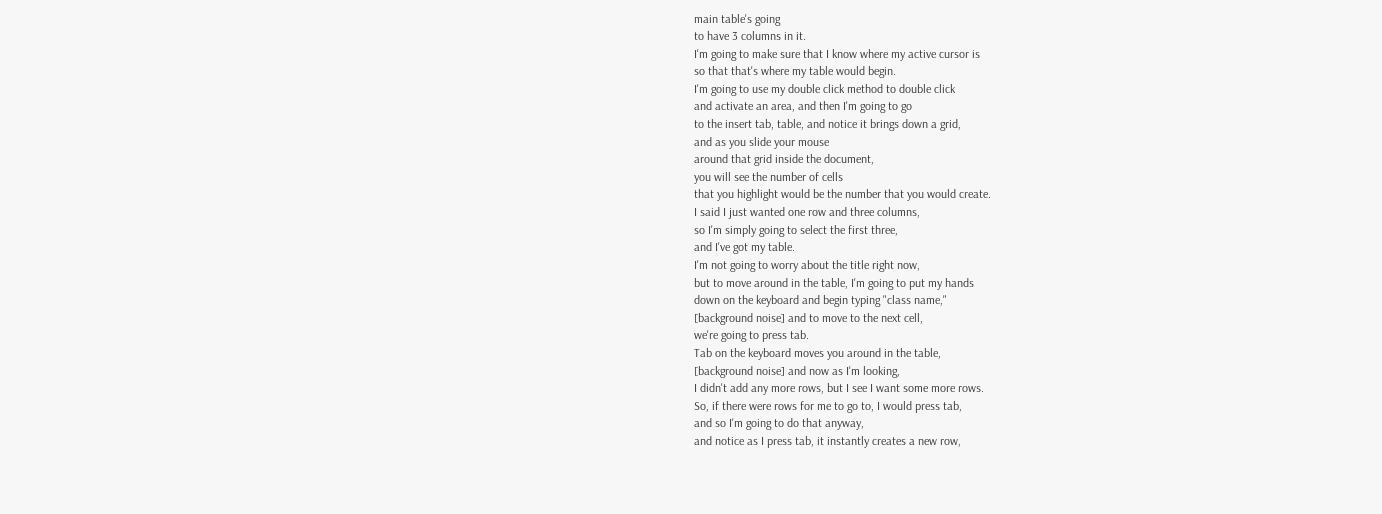main table's going
to have 3 columns in it.
I'm going to make sure that I know where my active cursor is
so that that's where my table would begin.
I'm going to use my double click method to double click
and activate an area, and then I'm going to go
to the insert tab, table, and notice it brings down a grid,
and as you slide your mouse
around that grid inside the document,
you will see the number of cells
that you highlight would be the number that you would create.
I said I just wanted one row and three columns,
so I'm simply going to select the first three,
and I've got my table.
I'm not going to worry about the title right now,
but to move around in the table, I'm going to put my hands
down on the keyboard and begin typing "class name,"
[background noise] and to move to the next cell,
we're going to press tab.
Tab on the keyboard moves you around in the table,
[background noise] and now as I'm looking,
I didn't add any more rows, but I see I want some more rows.
So, if there were rows for me to go to, I would press tab,
and so I'm going to do that anyway,
and notice as I press tab, it instantly creates a new row,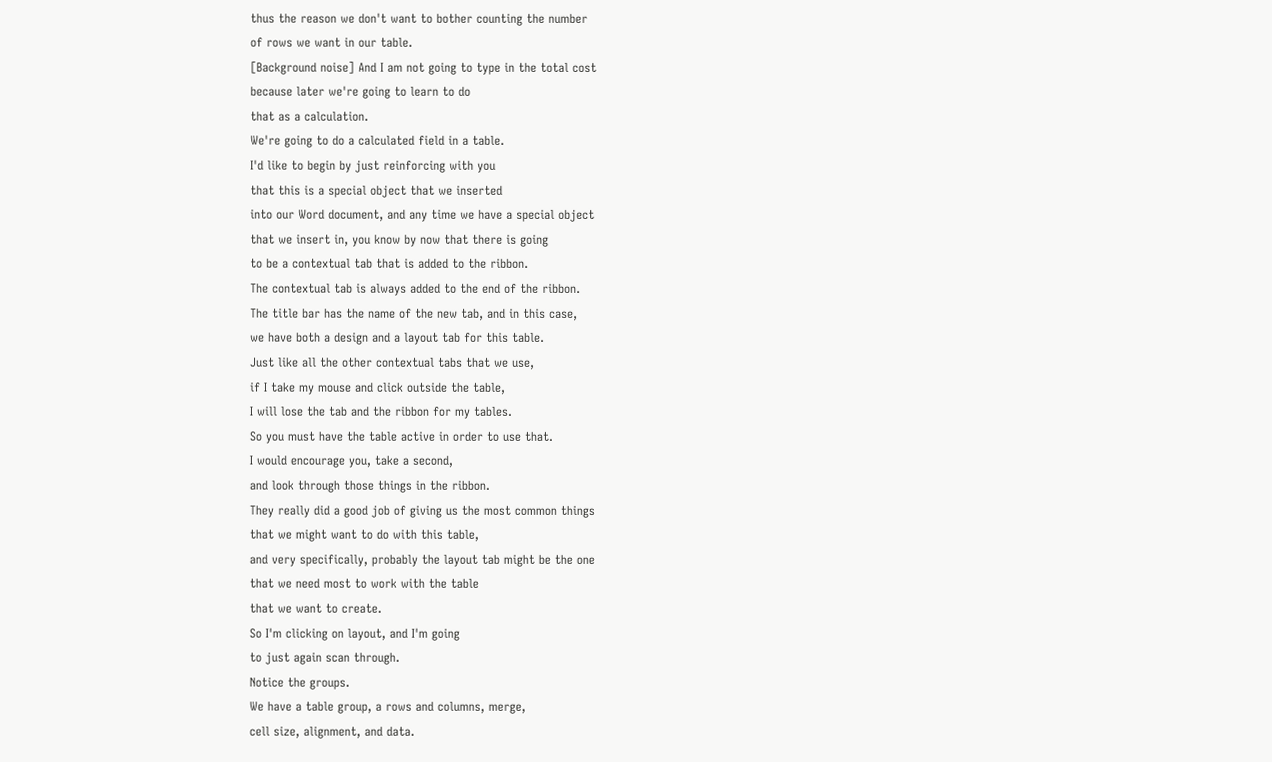thus the reason we don't want to bother counting the number
of rows we want in our table.
[Background noise] And I am not going to type in the total cost
because later we're going to learn to do
that as a calculation.
We're going to do a calculated field in a table.
I'd like to begin by just reinforcing with you
that this is a special object that we inserted
into our Word document, and any time we have a special object
that we insert in, you know by now that there is going
to be a contextual tab that is added to the ribbon.
The contextual tab is always added to the end of the ribbon.
The title bar has the name of the new tab, and in this case,
we have both a design and a layout tab for this table.
Just like all the other contextual tabs that we use,
if I take my mouse and click outside the table,
I will lose the tab and the ribbon for my tables.
So you must have the table active in order to use that.
I would encourage you, take a second,
and look through those things in the ribbon.
They really did a good job of giving us the most common things
that we might want to do with this table,
and very specifically, probably the layout tab might be the one
that we need most to work with the table
that we want to create.
So I'm clicking on layout, and I'm going
to just again scan through.
Notice the groups.
We have a table group, a rows and columns, merge,
cell size, alignment, and data.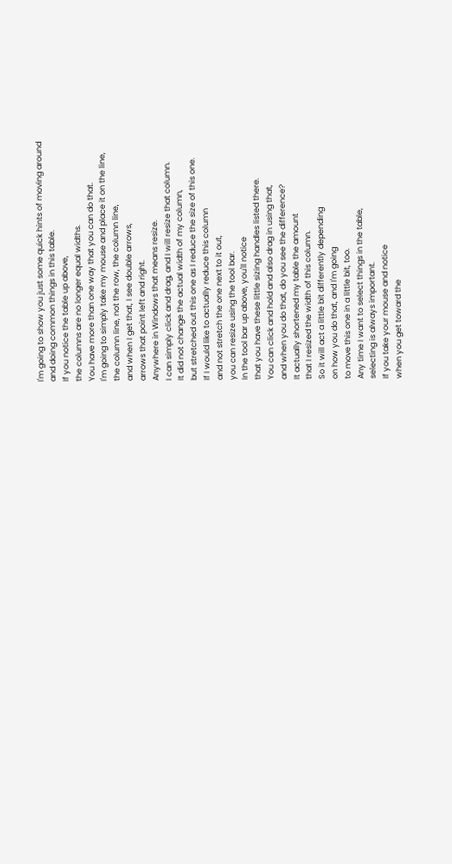I'm going to show you just some quick hints of moving around
and doing common things in this table.
If you notice the table up above,
the columns are no longer equal widths.
You have more than one way that you can do that.
I'm going to simply take my mouse and place it on the line,
the column line, not the row, the column line,
and when I get that, I see double arrows,
arrows that point left and right.
Anywhere in Windows that means resize.
I can simply click and drag, and I will resize that column.
It did not change the actual width of my column,
but stretched out this one as I reduce the size of this one.
If I would like to actually reduce this column
and not stretch the one next to it out,
you can resize using the tool bar.
In the tool bar up above, you'll notice
that you have these little sizing handles listed there.
You can click and hold and also drag in using that,
and when you do that, do you see the difference?
It actually shortened my table the amount
that I resized the width of this column.
So it will act a little bit differently depending
on how you do that, and I'm going
to move this one in a little bit, too.
Any time I want to select things in the table,
selecting is always important.
If you take your mouse and notice
when you get toward the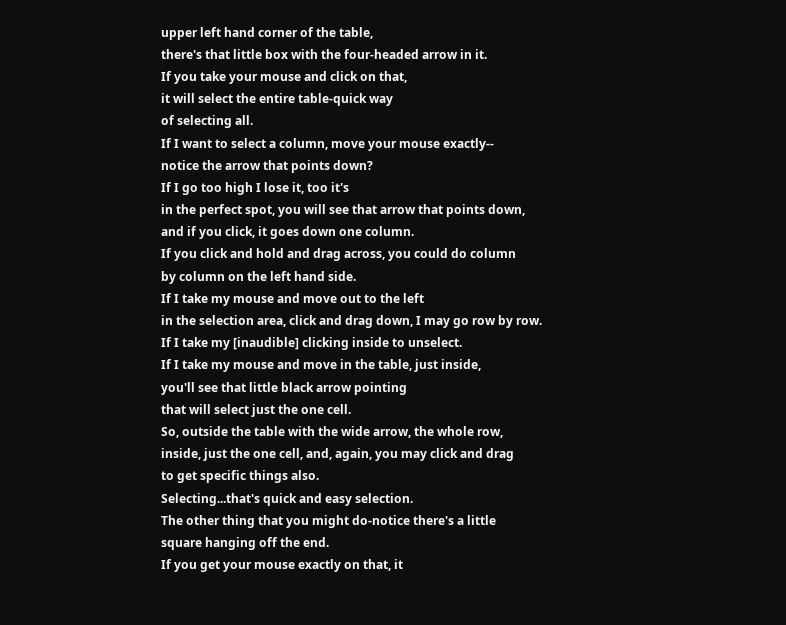upper left hand corner of the table,
there's that little box with the four-headed arrow in it.
If you take your mouse and click on that,
it will select the entire table-quick way
of selecting all.
If I want to select a column, move your mouse exactly--
notice the arrow that points down?
If I go too high I lose it, too it's
in the perfect spot, you will see that arrow that points down,
and if you click, it goes down one column.
If you click and hold and drag across, you could do column
by column on the left hand side.
If I take my mouse and move out to the left
in the selection area, click and drag down, I may go row by row.
If I take my [inaudible] clicking inside to unselect.
If I take my mouse and move in the table, just inside,
you'll see that little black arrow pointing
that will select just the one cell.
So, outside the table with the wide arrow, the whole row,
inside, just the one cell, and, again, you may click and drag
to get specific things also.
Selecting...that's quick and easy selection.
The other thing that you might do-notice there's a little
square hanging off the end.
If you get your mouse exactly on that, it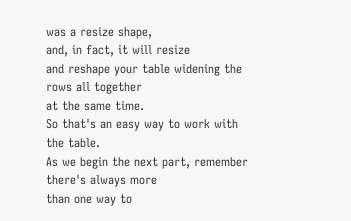was a resize shape,
and, in fact, it will resize
and reshape your table widening the rows all together
at the same time.
So that's an easy way to work with the table.
As we begin the next part, remember there's always more
than one way to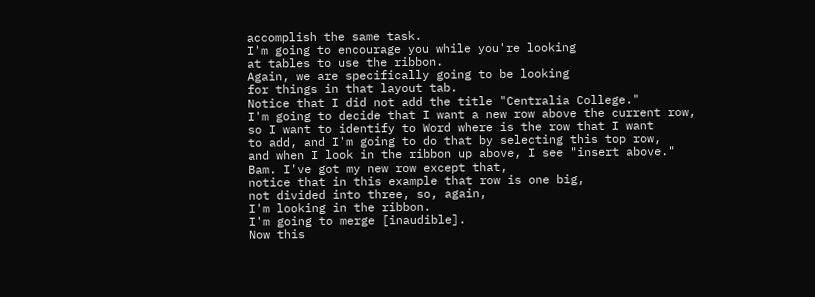accomplish the same task.
I'm going to encourage you while you're looking
at tables to use the ribbon.
Again, we are specifically going to be looking
for things in that layout tab.
Notice that I did not add the title "Centralia College."
I'm going to decide that I want a new row above the current row,
so I want to identify to Word where is the row that I want
to add, and I'm going to do that by selecting this top row,
and when I look in the ribbon up above, I see "insert above."
Bam. I've got my new row except that,
notice that in this example that row is one big,
not divided into three, so, again,
I'm looking in the ribbon.
I'm going to merge [inaudible].
Now this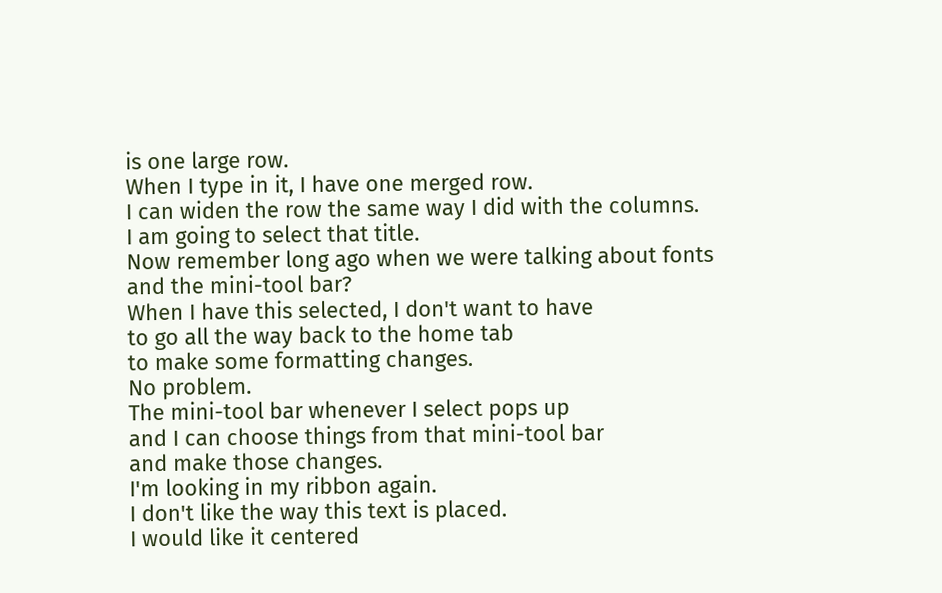is one large row.
When I type in it, I have one merged row.
I can widen the row the same way I did with the columns.
I am going to select that title.
Now remember long ago when we were talking about fonts
and the mini-tool bar?
When I have this selected, I don't want to have
to go all the way back to the home tab
to make some formatting changes.
No problem.
The mini-tool bar whenever I select pops up
and I can choose things from that mini-tool bar
and make those changes.
I'm looking in my ribbon again.
I don't like the way this text is placed.
I would like it centered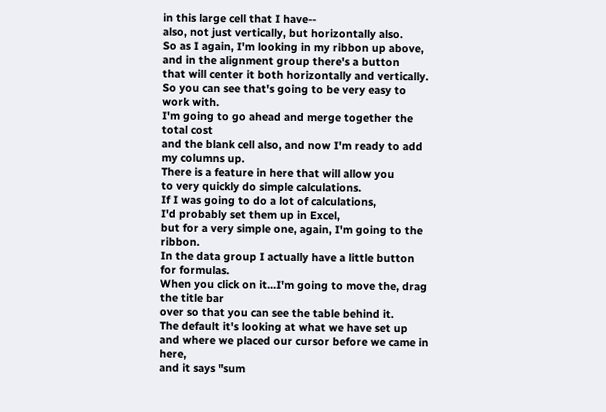in this large cell that I have--
also, not just vertically, but horizontally also.
So as I again, I'm looking in my ribbon up above,
and in the alignment group there's a button
that will center it both horizontally and vertically.
So you can see that's going to be very easy to work with.
I'm going to go ahead and merge together the total cost
and the blank cell also, and now I'm ready to add my columns up.
There is a feature in here that will allow you
to very quickly do simple calculations.
If I was going to do a lot of calculations,
I'd probably set them up in Excel,
but for a very simple one, again, I'm going to the ribbon.
In the data group I actually have a little button
for formulas.
When you click on it...I'm going to move the, drag the title bar
over so that you can see the table behind it.
The default it's looking at what we have set up
and where we placed our cursor before we came in here,
and it says "sum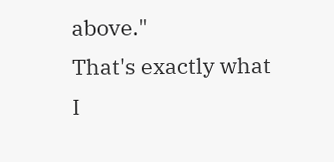above."
That's exactly what I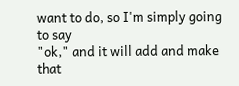want to do, so I'm simply going to say
"ok," and it will add and make that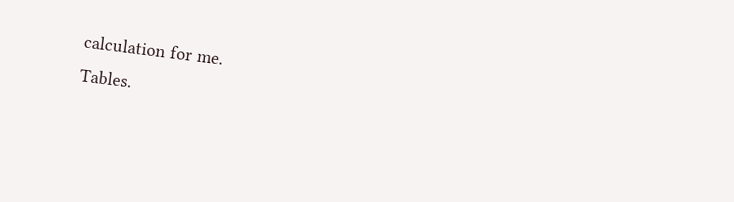calculation for me.
Tables.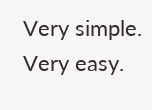Very simple.
Very easy.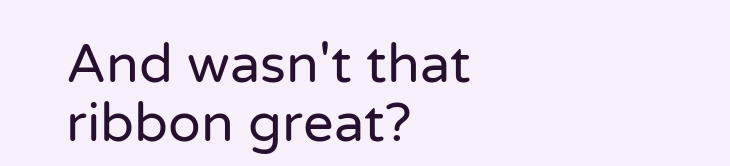And wasn't that ribbon great?